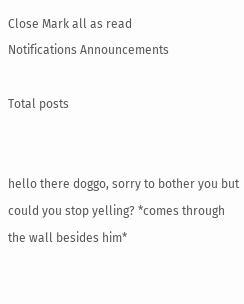Close Mark all as read
Notifications Announcements

Total posts


hello there doggo, sorry to bother you but could you stop yelling? *comes through the wall besides him*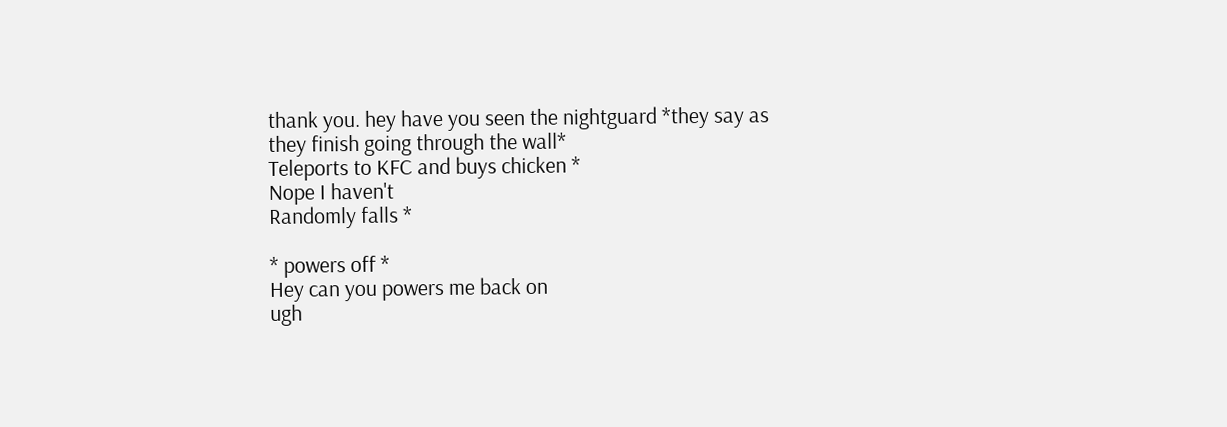thank you. hey have you seen the nightguard *they say as they finish going through the wall*
Teleports to KFC and buys chicken *
Nope I haven't
Randomly falls *

* powers off *
Hey can you powers me back on
ugh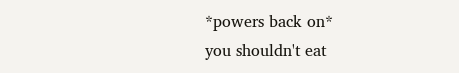*powers back on*
you shouldn't eat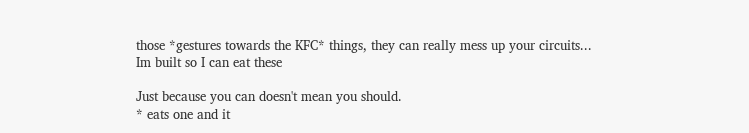those *gestures towards the KFC* things, they can really mess up your circuits...
Im built so I can eat these

Just because you can doesn't mean you should.
* eats one and it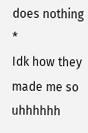does nothing *
Idk how they made me so uhhhhhh